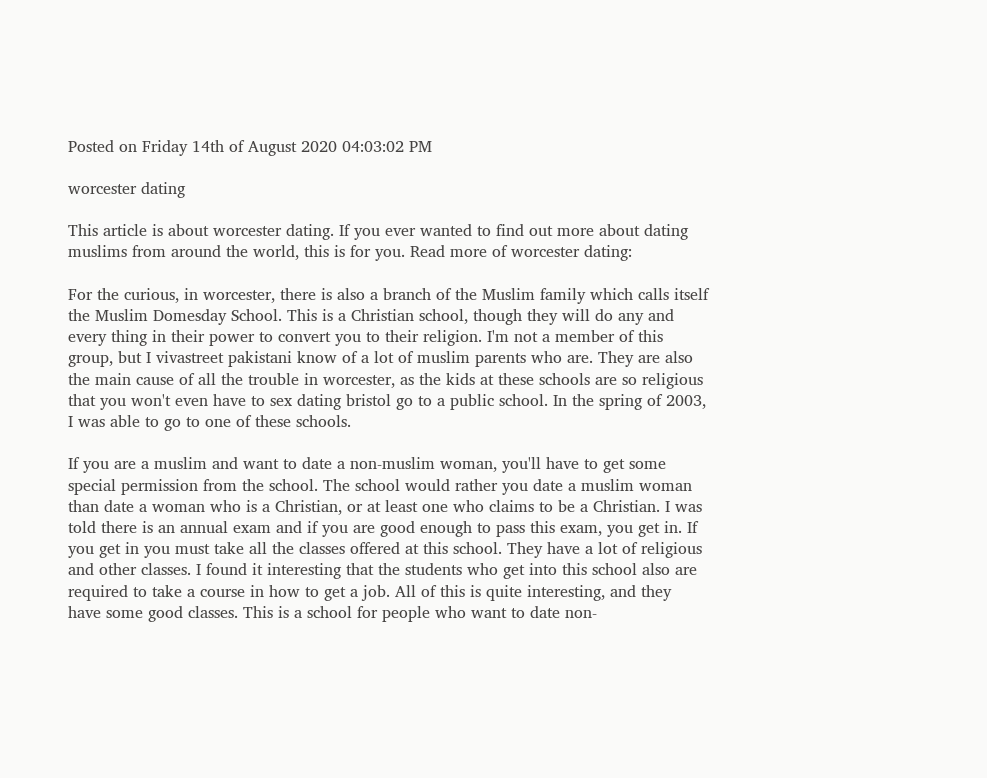Posted on Friday 14th of August 2020 04:03:02 PM

worcester dating

This article is about worcester dating. If you ever wanted to find out more about dating muslims from around the world, this is for you. Read more of worcester dating:

For the curious, in worcester, there is also a branch of the Muslim family which calls itself the Muslim Domesday School. This is a Christian school, though they will do any and every thing in their power to convert you to their religion. I'm not a member of this group, but I vivastreet pakistani know of a lot of muslim parents who are. They are also the main cause of all the trouble in worcester, as the kids at these schools are so religious that you won't even have to sex dating bristol go to a public school. In the spring of 2003, I was able to go to one of these schools.

If you are a muslim and want to date a non-muslim woman, you'll have to get some special permission from the school. The school would rather you date a muslim woman than date a woman who is a Christian, or at least one who claims to be a Christian. I was told there is an annual exam and if you are good enough to pass this exam, you get in. If you get in you must take all the classes offered at this school. They have a lot of religious and other classes. I found it interesting that the students who get into this school also are required to take a course in how to get a job. All of this is quite interesting, and they have some good classes. This is a school for people who want to date non-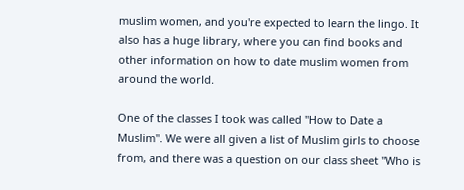muslim women, and you're expected to learn the lingo. It also has a huge library, where you can find books and other information on how to date muslim women from around the world.

One of the classes I took was called "How to Date a Muslim". We were all given a list of Muslim girls to choose from, and there was a question on our class sheet "Who is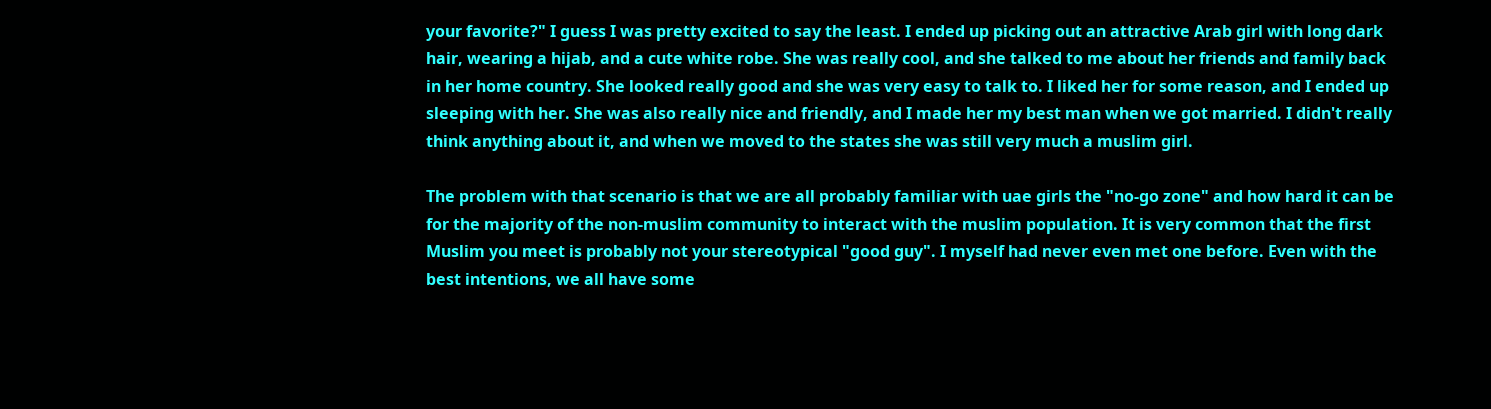your favorite?" I guess I was pretty excited to say the least. I ended up picking out an attractive Arab girl with long dark hair, wearing a hijab, and a cute white robe. She was really cool, and she talked to me about her friends and family back in her home country. She looked really good and she was very easy to talk to. I liked her for some reason, and I ended up sleeping with her. She was also really nice and friendly, and I made her my best man when we got married. I didn't really think anything about it, and when we moved to the states she was still very much a muslim girl.

The problem with that scenario is that we are all probably familiar with uae girls the "no-go zone" and how hard it can be for the majority of the non-muslim community to interact with the muslim population. It is very common that the first Muslim you meet is probably not your stereotypical "good guy". I myself had never even met one before. Even with the best intentions, we all have some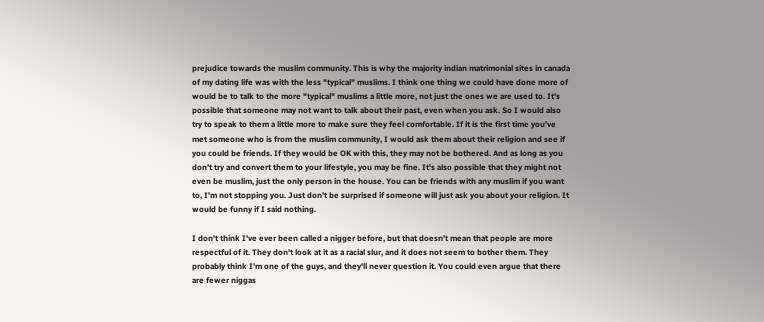prejudice towards the muslim community. This is why the majority indian matrimonial sites in canada of my dating life was with the less "typical" muslims. I think one thing we could have done more of would be to talk to the more "typical" muslims a little more, not just the ones we are used to. It's possible that someone may not want to talk about their past, even when you ask. So I would also try to speak to them a little more to make sure they feel comfortable. If it is the first time you've met someone who is from the muslim community, I would ask them about their religion and see if you could be friends. If they would be OK with this, they may not be bothered. And as long as you don't try and convert them to your lifestyle, you may be fine. It's also possible that they might not even be muslim, just the only person in the house. You can be friends with any muslim if you want to, I'm not stopping you. Just don't be surprised if someone will just ask you about your religion. It would be funny if I said nothing.

I don't think I've ever been called a nigger before, but that doesn't mean that people are more respectful of it. They don't look at it as a racial slur, and it does not seem to bother them. They probably think I'm one of the guys, and they'll never question it. You could even argue that there are fewer niggas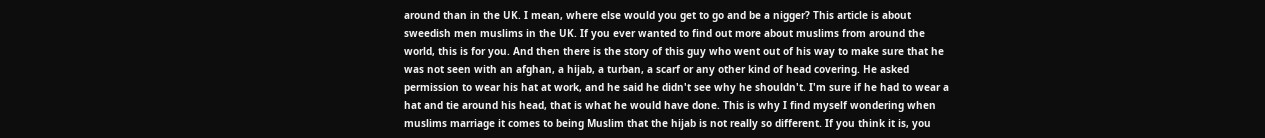around than in the UK. I mean, where else would you get to go and be a nigger? This article is about sweedish men muslims in the UK. If you ever wanted to find out more about muslims from around the world, this is for you. And then there is the story of this guy who went out of his way to make sure that he was not seen with an afghan, a hijab, a turban, a scarf or any other kind of head covering. He asked permission to wear his hat at work, and he said he didn't see why he shouldn't. I'm sure if he had to wear a hat and tie around his head, that is what he would have done. This is why I find myself wondering when muslims marriage it comes to being Muslim that the hijab is not really so different. If you think it is, you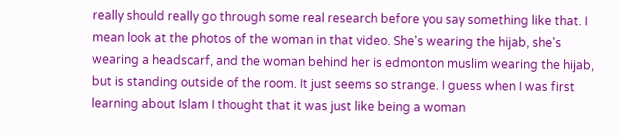really should really go through some real research before you say something like that. I mean look at the photos of the woman in that video. She's wearing the hijab, she's wearing a headscarf, and the woman behind her is edmonton muslim wearing the hijab, but is standing outside of the room. It just seems so strange. I guess when I was first learning about Islam I thought that it was just like being a woman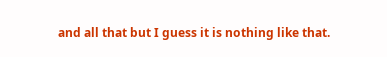and all that but I guess it is nothing like that.